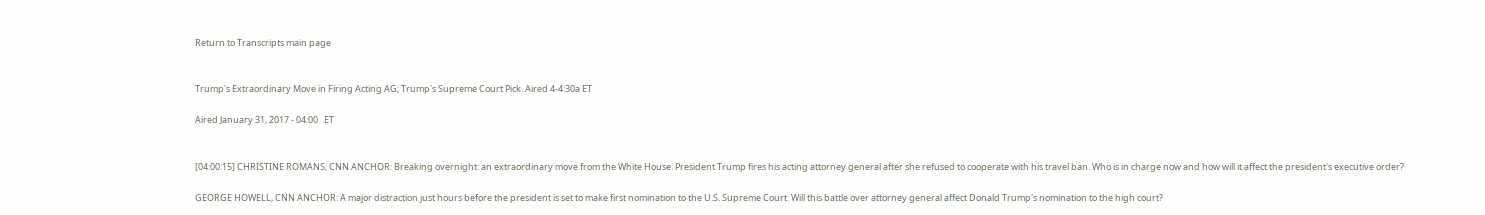Return to Transcripts main page


Trump's Extraordinary Move in Firing Acting AG; Trump's Supreme Court Pick. Aired 4-4:30a ET

Aired January 31, 2017 - 04:00   ET


[04:00:15] CHRISTINE ROMANS, CNN ANCHOR: Breaking overnight: an extraordinary move from the White House. President Trump fires his acting attorney general after she refused to cooperate with his travel ban. Who is in charge now and how will it affect the president's executive order?

GEORGE HOWELL, CNN ANCHOR: A major distraction just hours before the president is set to make first nomination to the U.S. Supreme Court. Will this battle over attorney general affect Donald Trump's nomination to the high court?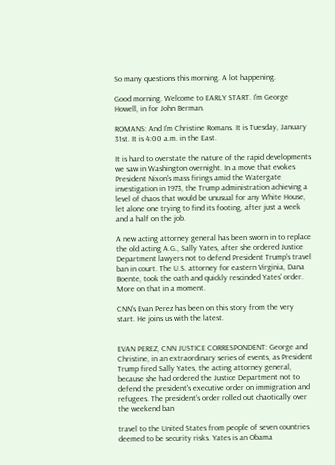So many questions this morning. A lot happening.

Good morning. Welcome to EARLY START. I'm George Howell, in for John Berman.

ROMANS: And I'm Christine Romans. It is Tuesday, January 31st. It is 4:00 a.m. in the East.

It is hard to overstate the nature of the rapid developments we saw in Washington overnight. In a move that evokes President Nixon's mass firings amid the Watergate investigation in 1973, the Trump administration achieving a level of chaos that would be unusual for any White House, let alone one trying to find its footing, after just a week and a half on the job.

A new acting attorney general has been sworn in to replace the old acting A.G., Sally Yates, after she ordered Justice Department lawyers not to defend President Trump's travel ban in court. The U.S. attorney for eastern Virginia, Dana Boente, took the oath and quickly rescinded Yates' order. More on that in a moment.

CNN's Evan Perez has been on this story from the very start. He joins us with the latest.


EVAN PEREZ, CNN JUSTICE CORRESPONDENT: George and Christine, in an extraordinary series of events, as President Trump fired Sally Yates, the acting attorney general, because she had ordered the Justice Department not to defend the president's executive order on immigration and refugees. The president's order rolled out chaotically over the weekend ban

travel to the United States from people of seven countries deemed to be security risks. Yates is an Obama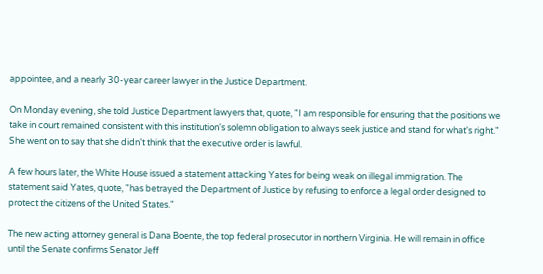appointee, and a nearly 30-year career lawyer in the Justice Department.

On Monday evening, she told Justice Department lawyers that, quote, "I am responsible for ensuring that the positions we take in court remained consistent with this institution's solemn obligation to always seek justice and stand for what's right." She went on to say that she didn't think that the executive order is lawful.

A few hours later, the White House issued a statement attacking Yates for being weak on illegal immigration. The statement said Yates, quote, "has betrayed the Department of Justice by refusing to enforce a legal order designed to protect the citizens of the United States."

The new acting attorney general is Dana Boente, the top federal prosecutor in northern Virginia. He will remain in office until the Senate confirms Senator Jeff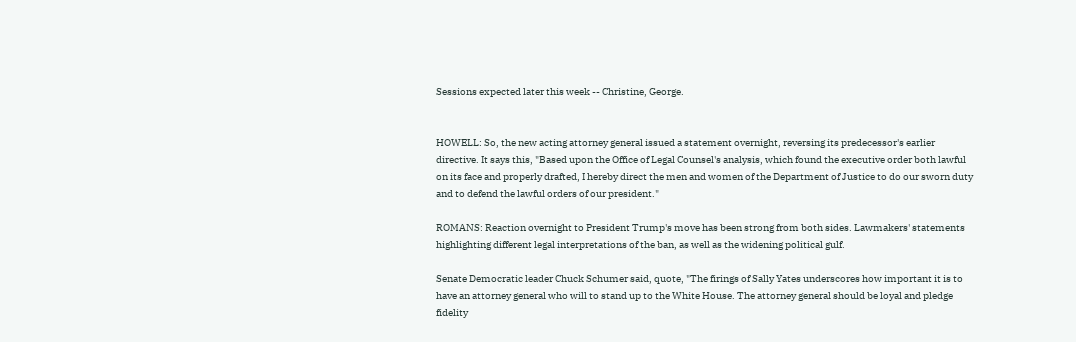Sessions expected later this week -- Christine, George.


HOWELL: So, the new acting attorney general issued a statement overnight, reversing its predecessor's earlier directive. It says this, "Based upon the Office of Legal Counsel's analysis, which found the executive order both lawful on its face and properly drafted, I hereby direct the men and women of the Department of Justice to do our sworn duty and to defend the lawful orders of our president."

ROMANS: Reaction overnight to President Trump's move has been strong from both sides. Lawmakers' statements highlighting different legal interpretations of the ban, as well as the widening political gulf.

Senate Democratic leader Chuck Schumer said, quote, "The firings of Sally Yates underscores how important it is to have an attorney general who will to stand up to the White House. The attorney general should be loyal and pledge fidelity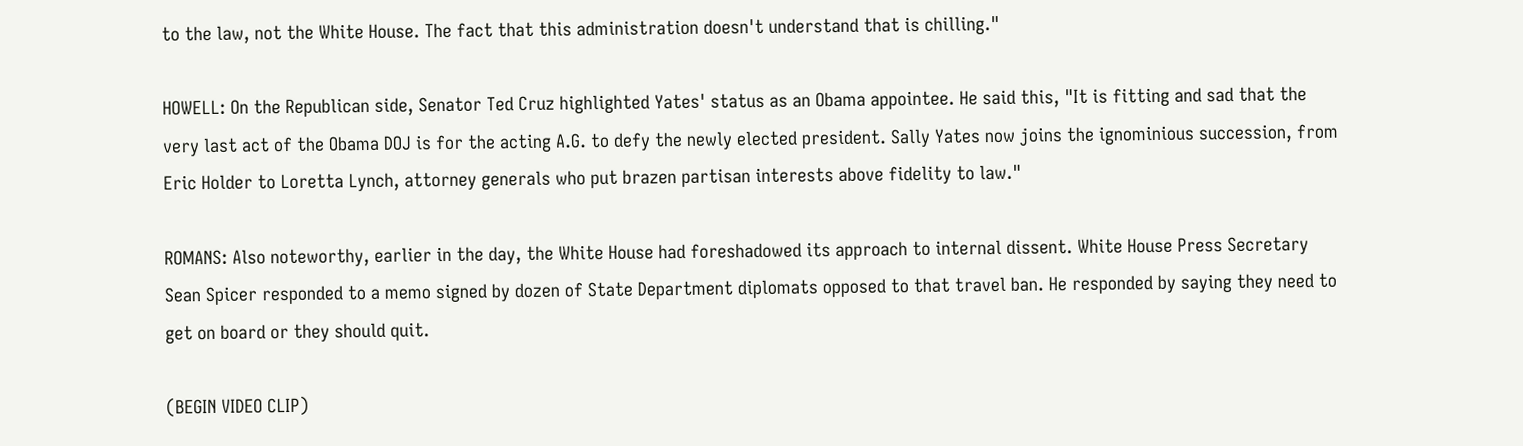to the law, not the White House. The fact that this administration doesn't understand that is chilling."

HOWELL: On the Republican side, Senator Ted Cruz highlighted Yates' status as an Obama appointee. He said this, "It is fitting and sad that the very last act of the Obama DOJ is for the acting A.G. to defy the newly elected president. Sally Yates now joins the ignominious succession, from Eric Holder to Loretta Lynch, attorney generals who put brazen partisan interests above fidelity to law."

ROMANS: Also noteworthy, earlier in the day, the White House had foreshadowed its approach to internal dissent. White House Press Secretary Sean Spicer responded to a memo signed by dozen of State Department diplomats opposed to that travel ban. He responded by saying they need to get on board or they should quit.

(BEGIN VIDEO CLIP)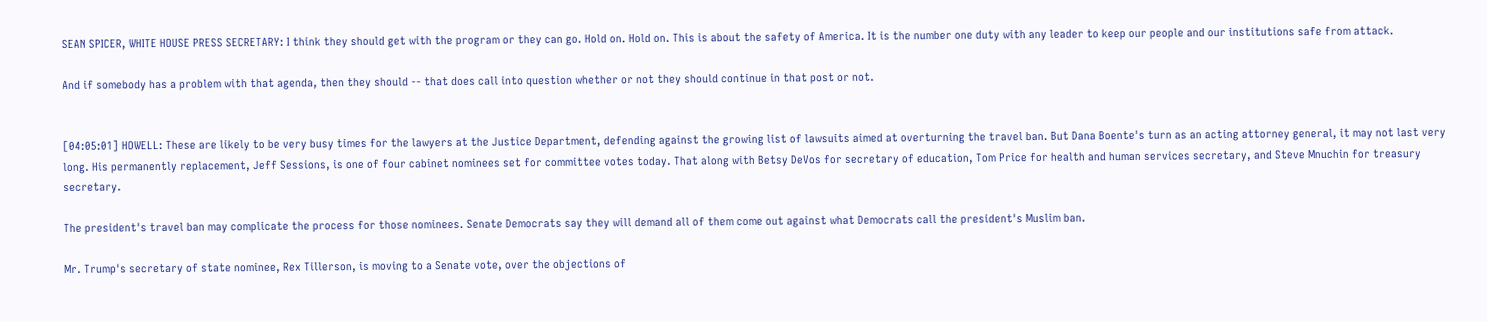SEAN SPICER, WHITE HOUSE PRESS SECRETARY: I think they should get with the program or they can go. Hold on. Hold on. This is about the safety of America. It is the number one duty with any leader to keep our people and our institutions safe from attack.

And if somebody has a problem with that agenda, then they should -- that does call into question whether or not they should continue in that post or not.


[04:05:01] HOWELL: These are likely to be very busy times for the lawyers at the Justice Department, defending against the growing list of lawsuits aimed at overturning the travel ban. But Dana Boente's turn as an acting attorney general, it may not last very long. His permanently replacement, Jeff Sessions, is one of four cabinet nominees set for committee votes today. That along with Betsy DeVos for secretary of education, Tom Price for health and human services secretary, and Steve Mnuchin for treasury secretary.

The president's travel ban may complicate the process for those nominees. Senate Democrats say they will demand all of them come out against what Democrats call the president's Muslim ban.

Mr. Trump's secretary of state nominee, Rex Tillerson, is moving to a Senate vote, over the objections of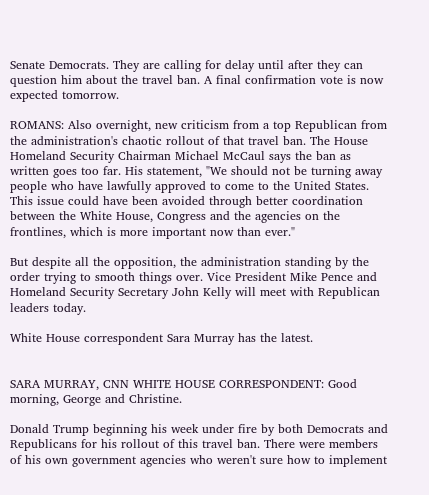Senate Democrats. They are calling for delay until after they can question him about the travel ban. A final confirmation vote is now expected tomorrow.

ROMANS: Also overnight, new criticism from a top Republican from the administration's chaotic rollout of that travel ban. The House Homeland Security Chairman Michael McCaul says the ban as written goes too far. His statement, "We should not be turning away people who have lawfully approved to come to the United States. This issue could have been avoided through better coordination between the White House, Congress and the agencies on the frontlines, which is more important now than ever."

But despite all the opposition, the administration standing by the order trying to smooth things over. Vice President Mike Pence and Homeland Security Secretary John Kelly will meet with Republican leaders today.

White House correspondent Sara Murray has the latest.


SARA MURRAY, CNN WHITE HOUSE CORRESPONDENT: Good morning, George and Christine.

Donald Trump beginning his week under fire by both Democrats and Republicans for his rollout of this travel ban. There were members of his own government agencies who weren't sure how to implement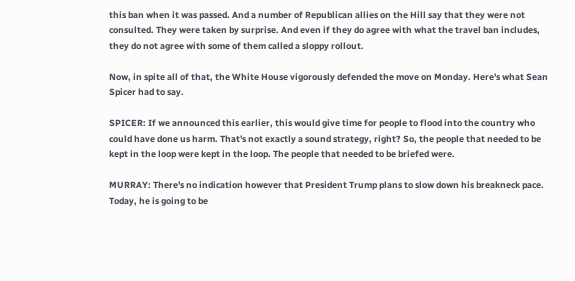this ban when it was passed. And a number of Republican allies on the Hill say that they were not consulted. They were taken by surprise. And even if they do agree with what the travel ban includes, they do not agree with some of them called a sloppy rollout.

Now, in spite all of that, the White House vigorously defended the move on Monday. Here's what Sean Spicer had to say.

SPICER: If we announced this earlier, this would give time for people to flood into the country who could have done us harm. That's not exactly a sound strategy, right? So, the people that needed to be kept in the loop were kept in the loop. The people that needed to be briefed were.

MURRAY: There's no indication however that President Trump plans to slow down his breakneck pace. Today, he is going to be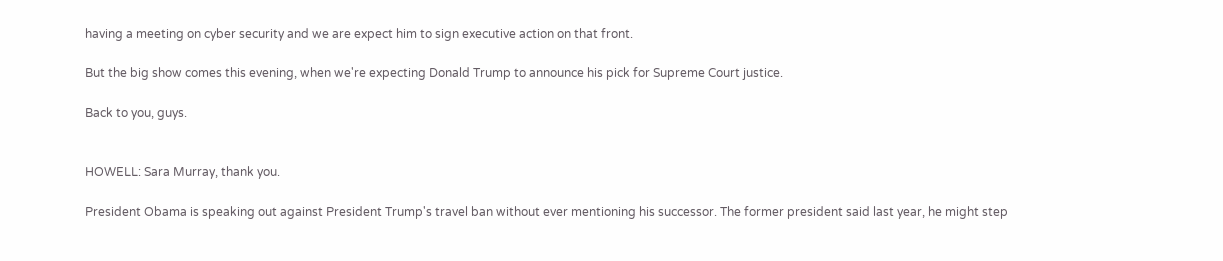having a meeting on cyber security and we are expect him to sign executive action on that front.

But the big show comes this evening, when we're expecting Donald Trump to announce his pick for Supreme Court justice.

Back to you, guys.


HOWELL: Sara Murray, thank you.

President Obama is speaking out against President Trump's travel ban without ever mentioning his successor. The former president said last year, he might step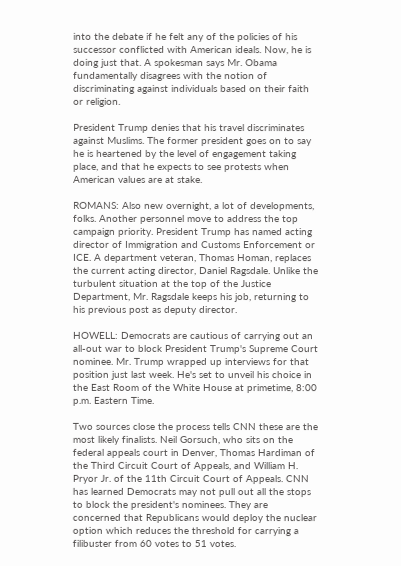into the debate if he felt any of the policies of his successor conflicted with American ideals. Now, he is doing just that. A spokesman says Mr. Obama fundamentally disagrees with the notion of discriminating against individuals based on their faith or religion.

President Trump denies that his travel discriminates against Muslims. The former president goes on to say he is heartened by the level of engagement taking place, and that he expects to see protests when American values are at stake.

ROMANS: Also new overnight, a lot of developments, folks. Another personnel move to address the top campaign priority. President Trump has named acting director of Immigration and Customs Enforcement or ICE. A department veteran, Thomas Homan, replaces the current acting director, Daniel Ragsdale. Unlike the turbulent situation at the top of the Justice Department, Mr. Ragsdale keeps his job, returning to his previous post as deputy director.

HOWELL: Democrats are cautious of carrying out an all-out war to block President Trump's Supreme Court nominee. Mr. Trump wrapped up interviews for that position just last week. He's set to unveil his choice in the East Room of the White House at primetime, 8:00 p.m. Eastern Time.

Two sources close the process tells CNN these are the most likely finalists. Neil Gorsuch, who sits on the federal appeals court in Denver, Thomas Hardiman of the Third Circuit Court of Appeals, and William H. Pryor Jr. of the 11th Circuit Court of Appeals. CNN has learned Democrats may not pull out all the stops to block the president's nominees. They are concerned that Republicans would deploy the nuclear option which reduces the threshold for carrying a filibuster from 60 votes to 51 votes.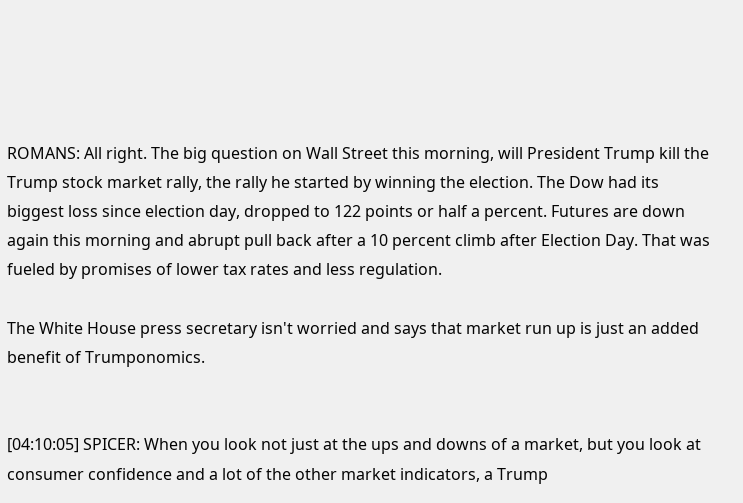ROMANS: All right. The big question on Wall Street this morning, will President Trump kill the Trump stock market rally, the rally he started by winning the election. The Dow had its biggest loss since election day, dropped to 122 points or half a percent. Futures are down again this morning and abrupt pull back after a 10 percent climb after Election Day. That was fueled by promises of lower tax rates and less regulation.

The White House press secretary isn't worried and says that market run up is just an added benefit of Trumponomics.


[04:10:05] SPICER: When you look not just at the ups and downs of a market, but you look at consumer confidence and a lot of the other market indicators, a Trump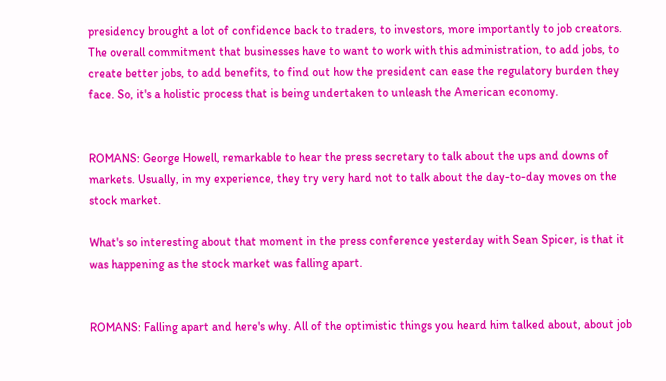presidency brought a lot of confidence back to traders, to investors, more importantly to job creators. The overall commitment that businesses have to want to work with this administration, to add jobs, to create better jobs, to add benefits, to find out how the president can ease the regulatory burden they face. So, it's a holistic process that is being undertaken to unleash the American economy.


ROMANS: George Howell, remarkable to hear the press secretary to talk about the ups and downs of markets. Usually, in my experience, they try very hard not to talk about the day-to-day moves on the stock market.

What's so interesting about that moment in the press conference yesterday with Sean Spicer, is that it was happening as the stock market was falling apart.


ROMANS: Falling apart and here's why. All of the optimistic things you heard him talked about, about job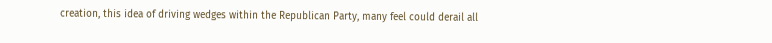creation, this idea of driving wedges within the Republican Party, many feel could derail all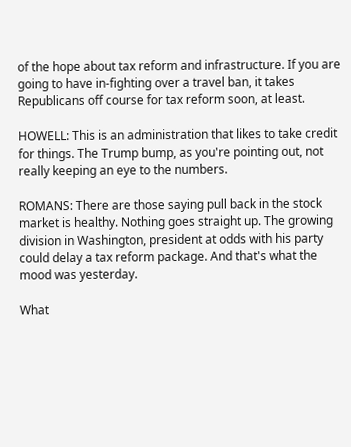of the hope about tax reform and infrastructure. If you are going to have in-fighting over a travel ban, it takes Republicans off course for tax reform soon, at least.

HOWELL: This is an administration that likes to take credit for things. The Trump bump, as you're pointing out, not really keeping an eye to the numbers.

ROMANS: There are those saying pull back in the stock market is healthy. Nothing goes straight up. The growing division in Washington, president at odds with his party could delay a tax reform package. And that's what the mood was yesterday.

What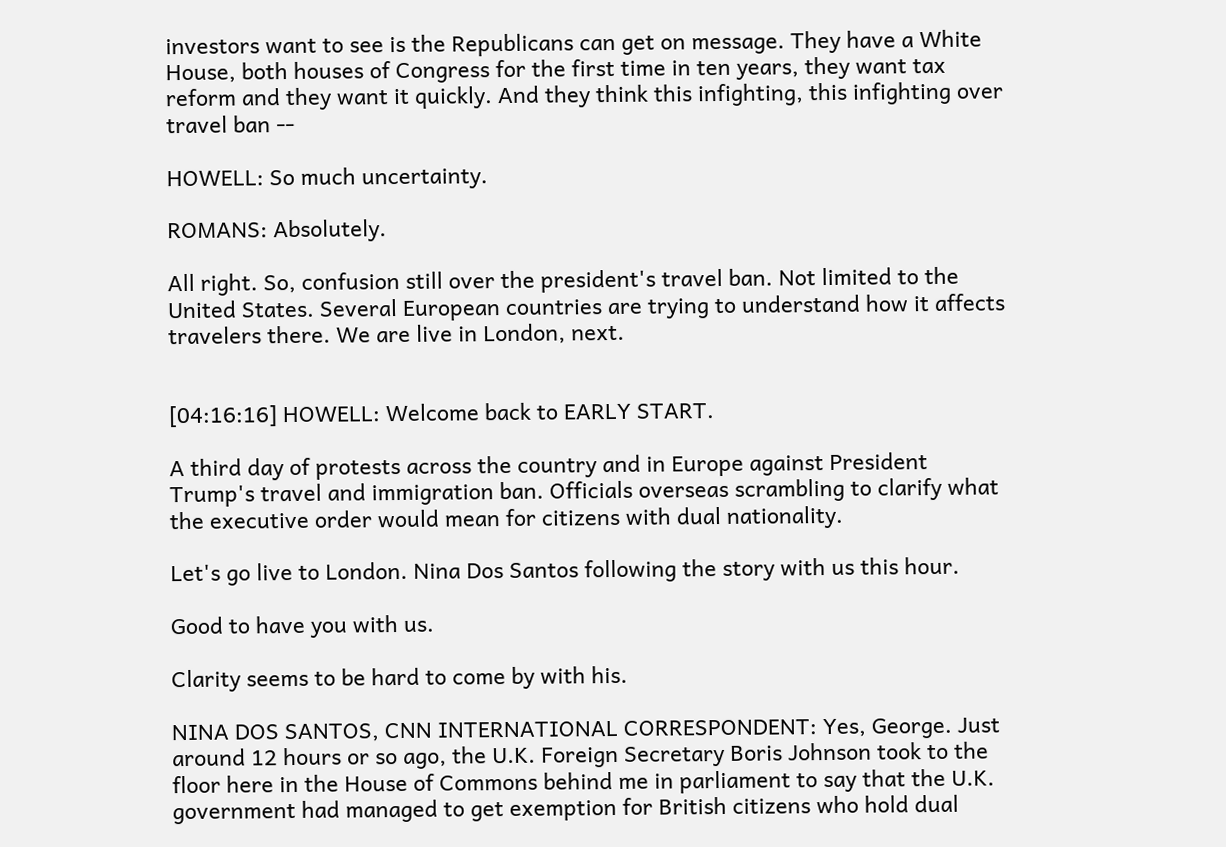investors want to see is the Republicans can get on message. They have a White House, both houses of Congress for the first time in ten years, they want tax reform and they want it quickly. And they think this infighting, this infighting over travel ban --

HOWELL: So much uncertainty.

ROMANS: Absolutely.

All right. So, confusion still over the president's travel ban. Not limited to the United States. Several European countries are trying to understand how it affects travelers there. We are live in London, next.


[04:16:16] HOWELL: Welcome back to EARLY START.

A third day of protests across the country and in Europe against President Trump's travel and immigration ban. Officials overseas scrambling to clarify what the executive order would mean for citizens with dual nationality.

Let's go live to London. Nina Dos Santos following the story with us this hour.

Good to have you with us.

Clarity seems to be hard to come by with his.

NINA DOS SANTOS, CNN INTERNATIONAL CORRESPONDENT: Yes, George. Just around 12 hours or so ago, the U.K. Foreign Secretary Boris Johnson took to the floor here in the House of Commons behind me in parliament to say that the U.K. government had managed to get exemption for British citizens who hold dual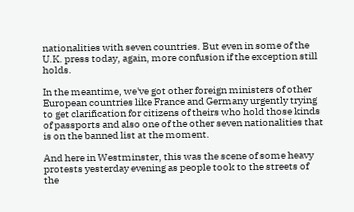nationalities with seven countries. But even in some of the U.K. press today, again, more confusion if the exception still holds.

In the meantime, we've got other foreign ministers of other European countries like France and Germany urgently trying to get clarification for citizens of theirs who hold those kinds of passports and also one of the other seven nationalities that is on the banned list at the moment.

And here in Westminster, this was the scene of some heavy protests yesterday evening as people took to the streets of the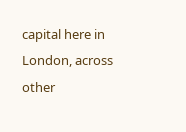capital here in London, across other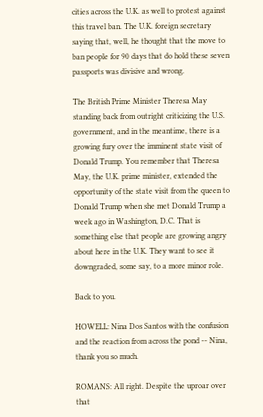cities across the U.K. as well to protest against this travel ban. The U.K. foreign secretary saying that, well, he thought that the move to ban people for 90 days that do hold these seven passports was divisive and wrong.

The British Prime Minister Theresa May standing back from outright criticizing the U.S. government, and in the meantime, there is a growing fury over the imminent state visit of Donald Trump. You remember that Theresa May, the U.K. prime minister, extended the opportunity of the state visit from the queen to Donald Trump when she met Donald Trump a week ago in Washington, D.C. That is something else that people are growing angry about here in the U.K. They want to see it downgraded, some say, to a more minor role.

Back to you.

HOWELL: Nina Dos Santos with the confusion and the reaction from across the pond -- Nina, thank you so much.

ROMANS: All right. Despite the uproar over that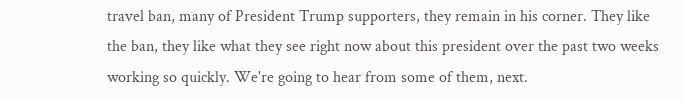travel ban, many of President Trump supporters, they remain in his corner. They like the ban, they like what they see right now about this president over the past two weeks working so quickly. We're going to hear from some of them, next.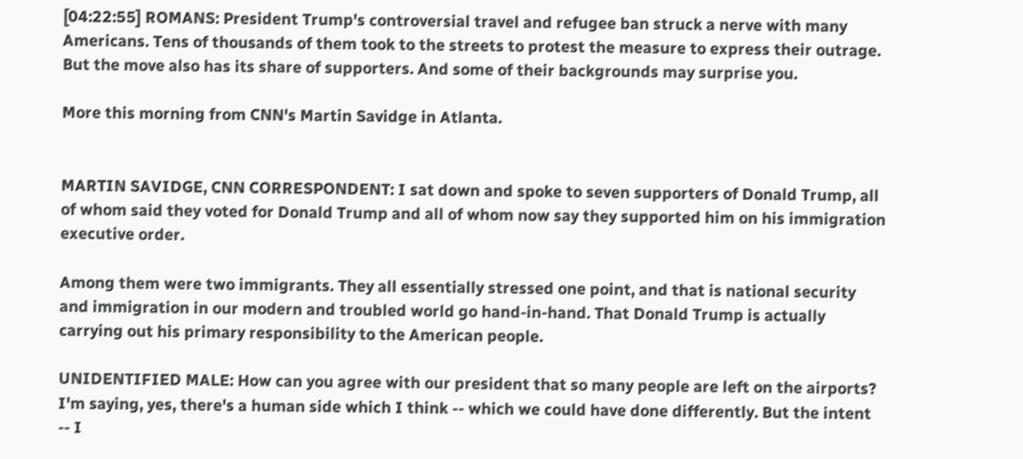[04:22:55] ROMANS: President Trump's controversial travel and refugee ban struck a nerve with many Americans. Tens of thousands of them took to the streets to protest the measure to express their outrage. But the move also has its share of supporters. And some of their backgrounds may surprise you.

More this morning from CNN's Martin Savidge in Atlanta.


MARTIN SAVIDGE, CNN CORRESPONDENT: I sat down and spoke to seven supporters of Donald Trump, all of whom said they voted for Donald Trump and all of whom now say they supported him on his immigration executive order.

Among them were two immigrants. They all essentially stressed one point, and that is national security and immigration in our modern and troubled world go hand-in-hand. That Donald Trump is actually carrying out his primary responsibility to the American people.

UNIDENTIFIED MALE: How can you agree with our president that so many people are left on the airports? I'm saying, yes, there's a human side which I think -- which we could have done differently. But the intent -- I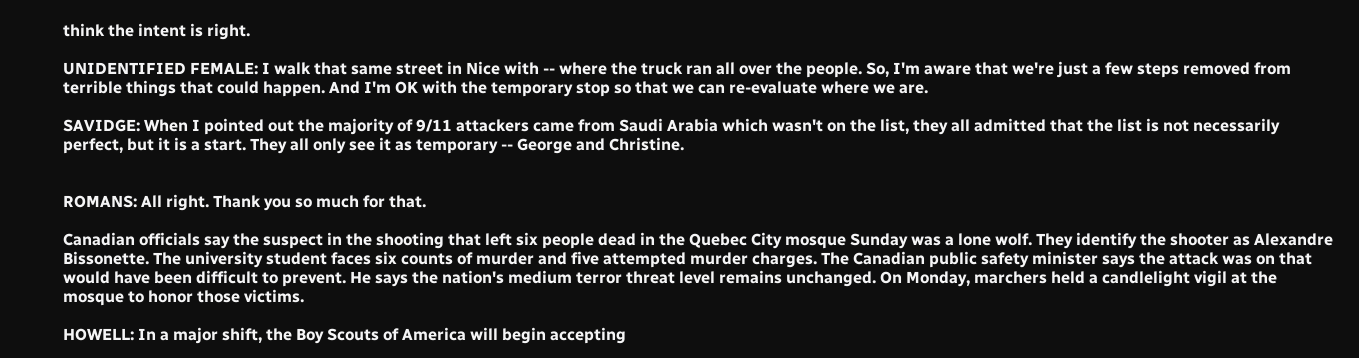think the intent is right.

UNIDENTIFIED FEMALE: I walk that same street in Nice with -- where the truck ran all over the people. So, I'm aware that we're just a few steps removed from terrible things that could happen. And I'm OK with the temporary stop so that we can re-evaluate where we are.

SAVIDGE: When I pointed out the majority of 9/11 attackers came from Saudi Arabia which wasn't on the list, they all admitted that the list is not necessarily perfect, but it is a start. They all only see it as temporary -- George and Christine.


ROMANS: All right. Thank you so much for that.

Canadian officials say the suspect in the shooting that left six people dead in the Quebec City mosque Sunday was a lone wolf. They identify the shooter as Alexandre Bissonette. The university student faces six counts of murder and five attempted murder charges. The Canadian public safety minister says the attack was on that would have been difficult to prevent. He says the nation's medium terror threat level remains unchanged. On Monday, marchers held a candlelight vigil at the mosque to honor those victims.

HOWELL: In a major shift, the Boy Scouts of America will begin accepting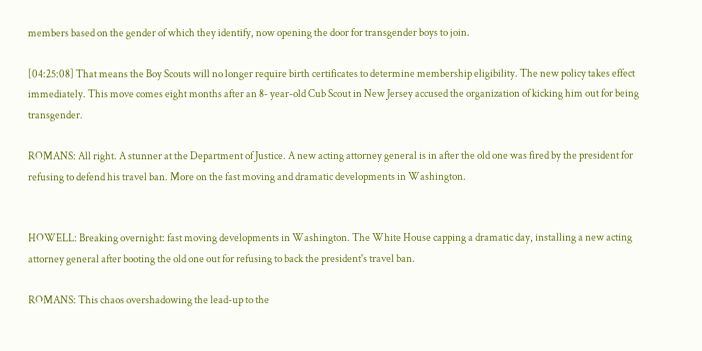members based on the gender of which they identify, now opening the door for transgender boys to join.

[04:25:08] That means the Boy Scouts will no longer require birth certificates to determine membership eligibility. The new policy takes effect immediately. This move comes eight months after an 8- year-old Cub Scout in New Jersey accused the organization of kicking him out for being transgender.

ROMANS: All right. A stunner at the Department of Justice. A new acting attorney general is in after the old one was fired by the president for refusing to defend his travel ban. More on the fast moving and dramatic developments in Washington.


HOWELL: Breaking overnight: fast moving developments in Washington. The White House capping a dramatic day, installing a new acting attorney general after booting the old one out for refusing to back the president's travel ban.

ROMANS: This chaos overshadowing the lead-up to the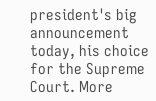president's big announcement today, his choice for the Supreme Court. More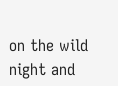on the wild night and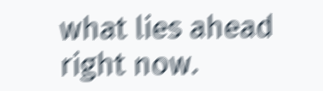what lies ahead right now.